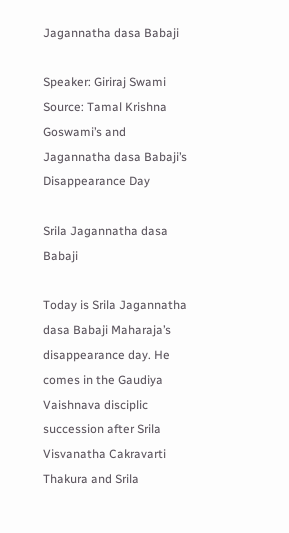Jagannatha dasa Babaji

Speaker: Giriraj Swami
Source: Tamal Krishna Goswami’s and Jagannatha dasa Babaji’s Disappearance Day

Srila Jagannatha dasa Babaji

Today is Srila Jagannatha dasa Babaji Maharaja’s disappearance day. He comes in the Gaudiya Vaishnava disciplic succession after Srila Visvanatha Cakravarti Thakura and Srila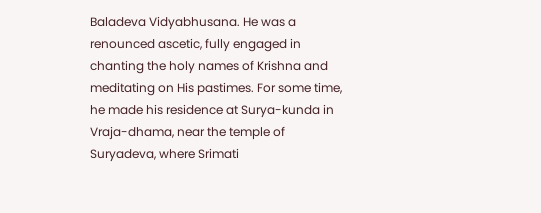Baladeva Vidyabhusana. He was a renounced ascetic, fully engaged in chanting the holy names of Krishna and meditating on His pastimes. For some time, he made his residence at Surya-kunda in Vraja-dhama, near the temple of Suryadeva, where Srimati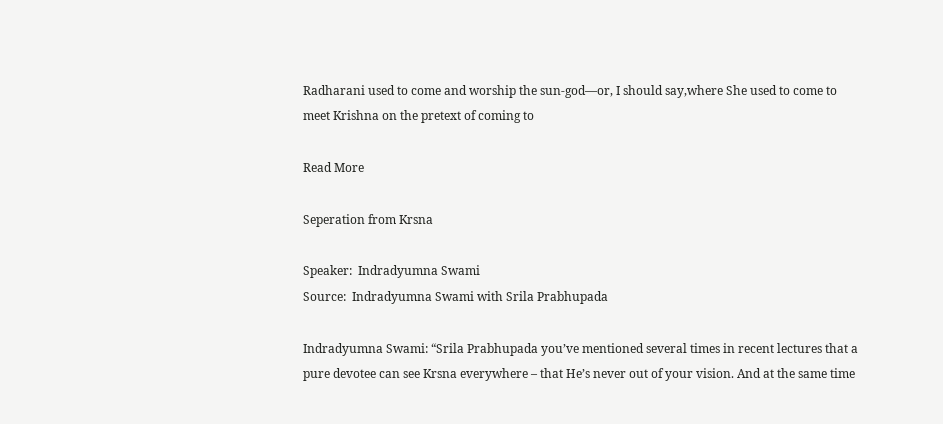Radharani used to come and worship the sun-god—or, I should say,where She used to come to meet Krishna on the pretext of coming to

Read More

Seperation from Krsna

Speaker:  Indradyumna Swami
Source:  Indradyumna Swami with Srila Prabhupada

Indradyumna Swami: “Srila Prabhupada you’ve mentioned several times in recent lectures that a pure devotee can see Krsna everywhere – that He’s never out of your vision. And at the same time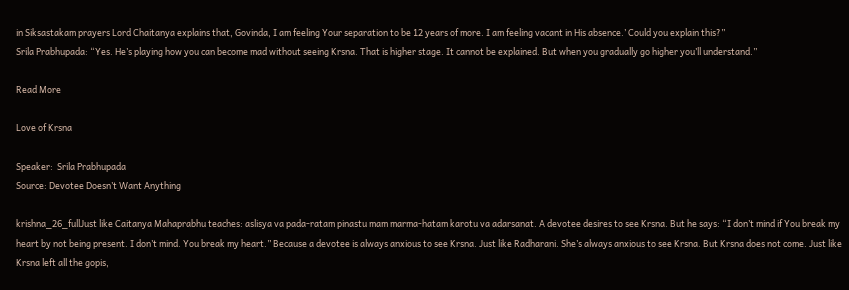in Siksastakam prayers Lord Chaitanya explains that, Govinda, I am feeling Your separation to be 12 years of more. I am feeling vacant in His absence.’ Could you explain this?”
Srila Prabhupada: “Yes. He’s playing how you can become mad without seeing Krsna. That is higher stage. It cannot be explained. But when you gradually go higher you’ll understand.”

Read More

Love of Krsna

Speaker:  Srila Prabhupada
Source: Devotee Doesn’t Want Anything

krishna_26_fullJust like Caitanya Mahaprabhu teaches: aslisya va pada-ratam pinastu mam marma-hatam karotu va adarsanat. A devotee desires to see Krsna. But he says: “I don’t mind if You break my heart by not being present. I don’t mind. You break my heart.” Because a devotee is always anxious to see Krsna. Just like Radharani. She’s always anxious to see Krsna. But Krsna does not come. Just like Krsna left all the gopis,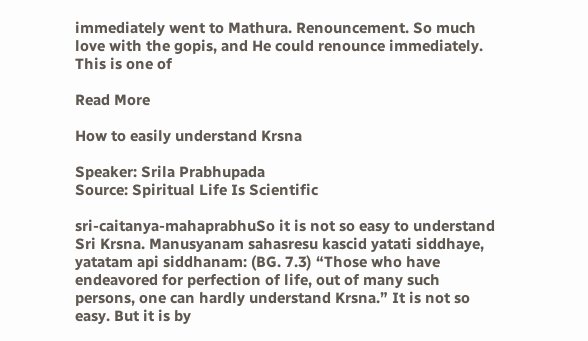immediately went to Mathura. Renouncement. So much love with the gopis, and He could renounce immediately. This is one of

Read More

How to easily understand Krsna

Speaker: Srila Prabhupada
Source: Spiritual Life Is Scientific

sri-caitanya-mahaprabhuSo it is not so easy to understand Sri Krsna. Manusyanam sahasresu kascid yatati siddhaye, yatatam api siddhanam: (BG. 7.3) “Those who have endeavored for perfection of life, out of many such persons, one can hardly understand Krsna.” It is not so easy. But it is by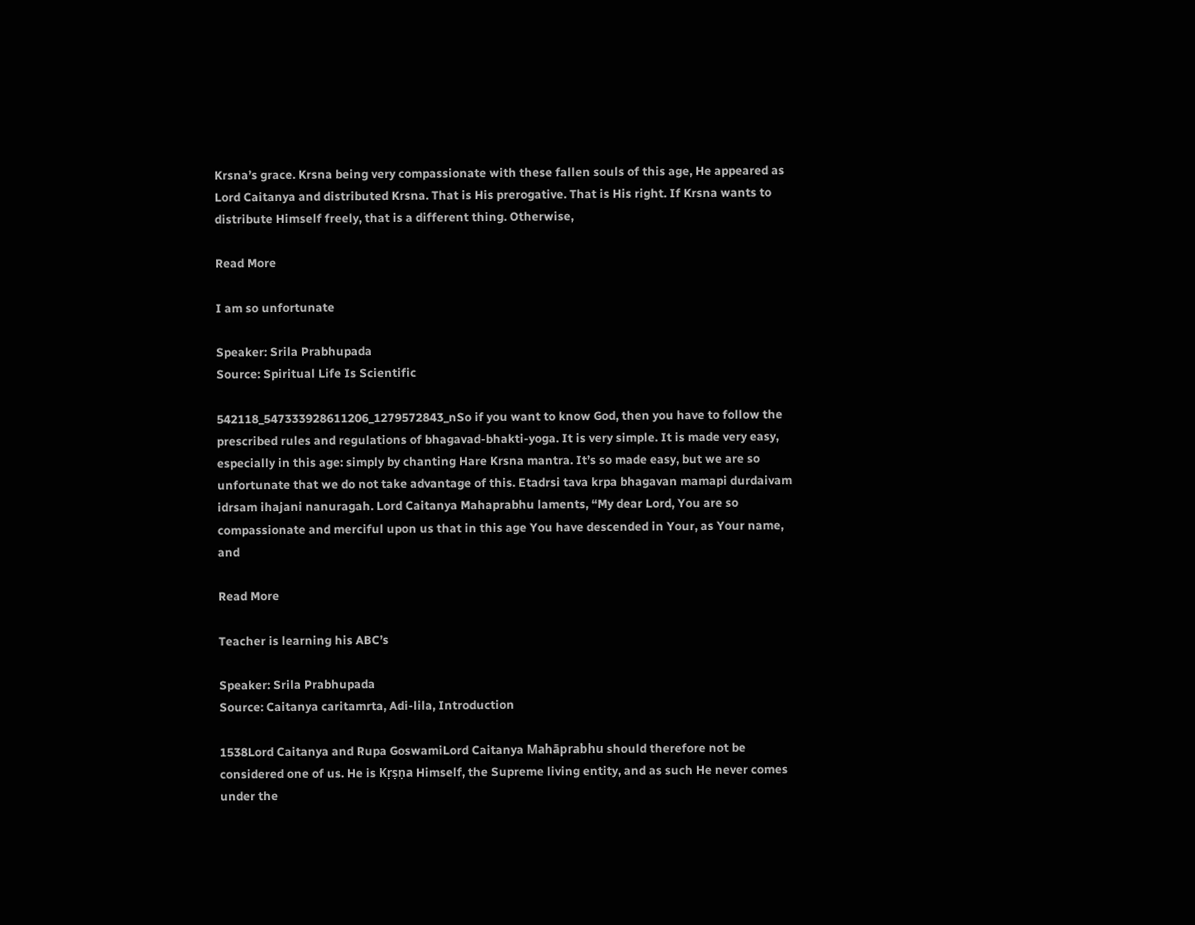Krsna’s grace. Krsna being very compassionate with these fallen souls of this age, He appeared as Lord Caitanya and distributed Krsna. That is His prerogative. That is His right. If Krsna wants to distribute Himself freely, that is a different thing. Otherwise,

Read More

I am so unfortunate

Speaker: Srila Prabhupada
Source: Spiritual Life Is Scientific

542118_547333928611206_1279572843_nSo if you want to know God, then you have to follow the prescribed rules and regulations of bhagavad-bhakti-yoga. It is very simple. It is made very easy, especially in this age: simply by chanting Hare Krsna mantra. It’s so made easy, but we are so unfortunate that we do not take advantage of this. Etadrsi tava krpa bhagavan mamapi durdaivam idrsam ihajani nanuragah. Lord Caitanya Mahaprabhu laments, “My dear Lord, You are so compassionate and merciful upon us that in this age You have descended in Your, as Your name, and

Read More

Teacher is learning his ABC’s

Speaker: Srila Prabhupada
Source: Caitanya caritamrta, Adi-lila, Introduction

1538Lord Caitanya and Rupa GoswamiLord Caitanya Mahāprabhu should therefore not be considered one of us. He is Kṛṣṇa Himself, the Supreme living entity, and as such He never comes under the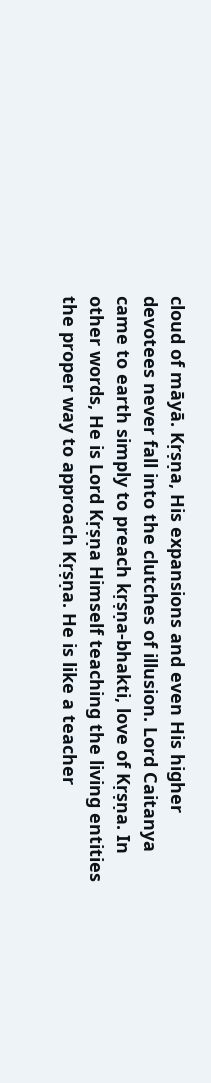cloud of māyā. Kṛṣṇa, His expansions and even His higher devotees never fall into the clutches of illusion. Lord Caitanya came to earth simply to preach kṛṣṇa-bhakti, love of Kṛṣṇa. In other words, He is Lord Kṛṣṇa Himself teaching the living entities the proper way to approach Kṛṣṇa. He is like a teacher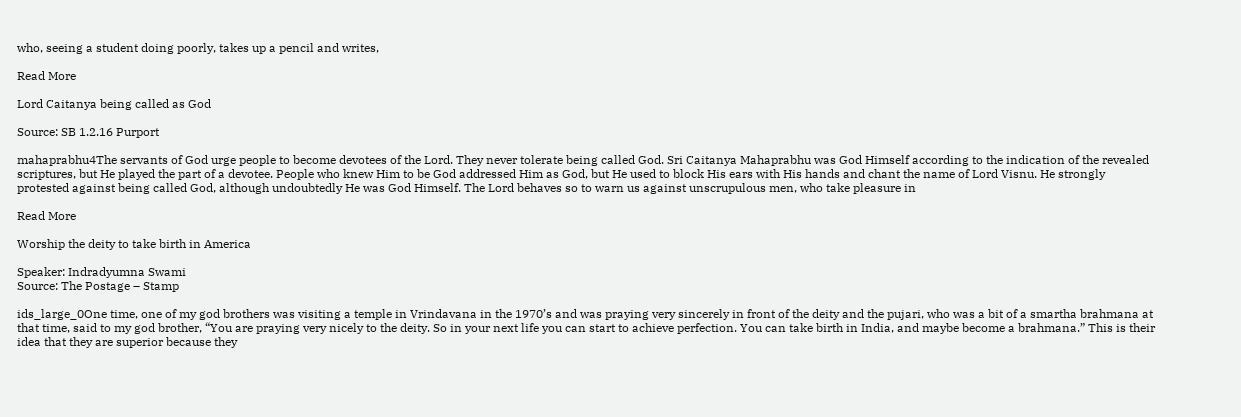who, seeing a student doing poorly, takes up a pencil and writes,

Read More

Lord Caitanya being called as God

Source: SB 1.2.16 Purport

mahaprabhu4The servants of God urge people to become devotees of the Lord. They never tolerate being called God. Sri Caitanya Mahaprabhu was God Himself according to the indication of the revealed scriptures, but He played the part of a devotee. People who knew Him to be God addressed Him as God, but He used to block His ears with His hands and chant the name of Lord Visnu. He strongly protested against being called God, although undoubtedly He was God Himself. The Lord behaves so to warn us against unscrupulous men, who take pleasure in

Read More

Worship the deity to take birth in America

Speaker: Indradyumna Swami
Source: The Postage – Stamp

ids_large_0One time, one of my god brothers was visiting a temple in Vrindavana in the 1970’s and was praying very sincerely in front of the deity and the pujari, who was a bit of a smartha brahmana at that time, said to my god brother, “You are praying very nicely to the deity. So in your next life you can start to achieve perfection. You can take birth in India, and maybe become a brahmana.” This is their idea that they are superior because they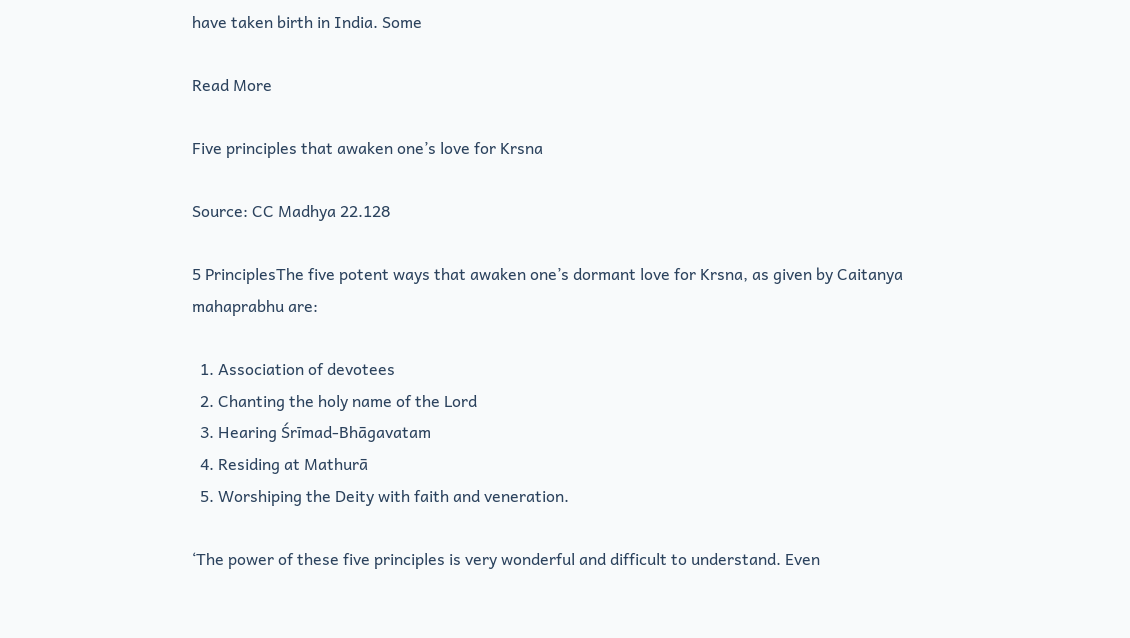have taken birth in India. Some

Read More

Five principles that awaken one’s love for Krsna

Source: CC Madhya 22.128

5 PrinciplesThe five potent ways that awaken one’s dormant love for Krsna, as given by Caitanya mahaprabhu are:

  1. Association of devotees
  2. Chanting the holy name of the Lord
  3. Hearing Śrīmad-Bhāgavatam
  4. Residing at Mathurā
  5. Worshiping the Deity with faith and veneration.

‘The power of these five principles is very wonderful and difficult to understand. Even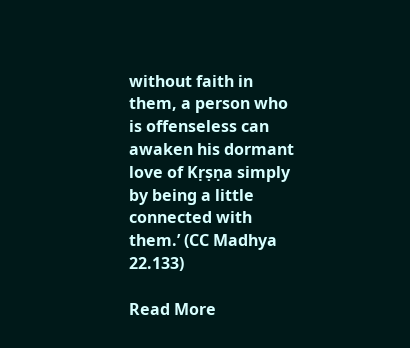without faith in them, a person who is offenseless can awaken his dormant love of Kṛṣṇa simply by being a little connected with them.’ (CC Madhya 22.133)

Read More